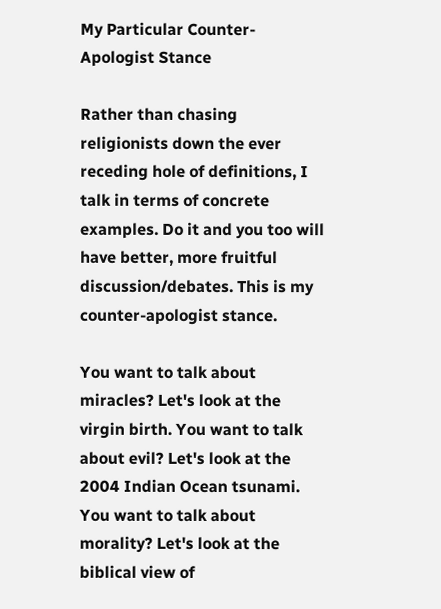My Particular Counter-Apologist Stance

Rather than chasing religionists down the ever receding hole of definitions, I talk in terms of concrete examples. Do it and you too will have better, more fruitful discussion/debates. This is my counter-apologist stance.

You want to talk about miracles? Let's look at the virgin birth. You want to talk about evil? Let's look at the 2004 Indian Ocean tsunami. You want to talk about morality? Let's look at the biblical view of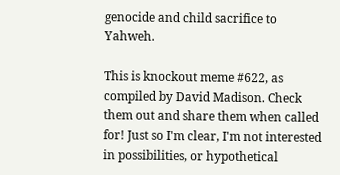genocide and child sacrifice to Yahweh.

This is knockout meme #622, as compiled by David Madison. Check them out and share them when called for! Just so I'm clear, I'm not interested in possibilities, or hypothetical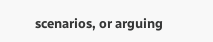scenarios, or arguing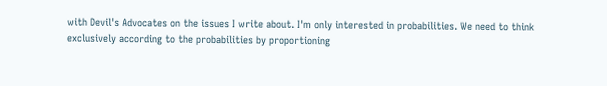with Devil's Advocates on the issues I write about. I'm only interested in probabilities. We need to think exclusively according to the probabilities by proportioning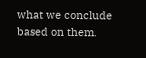what we conclude based on them.